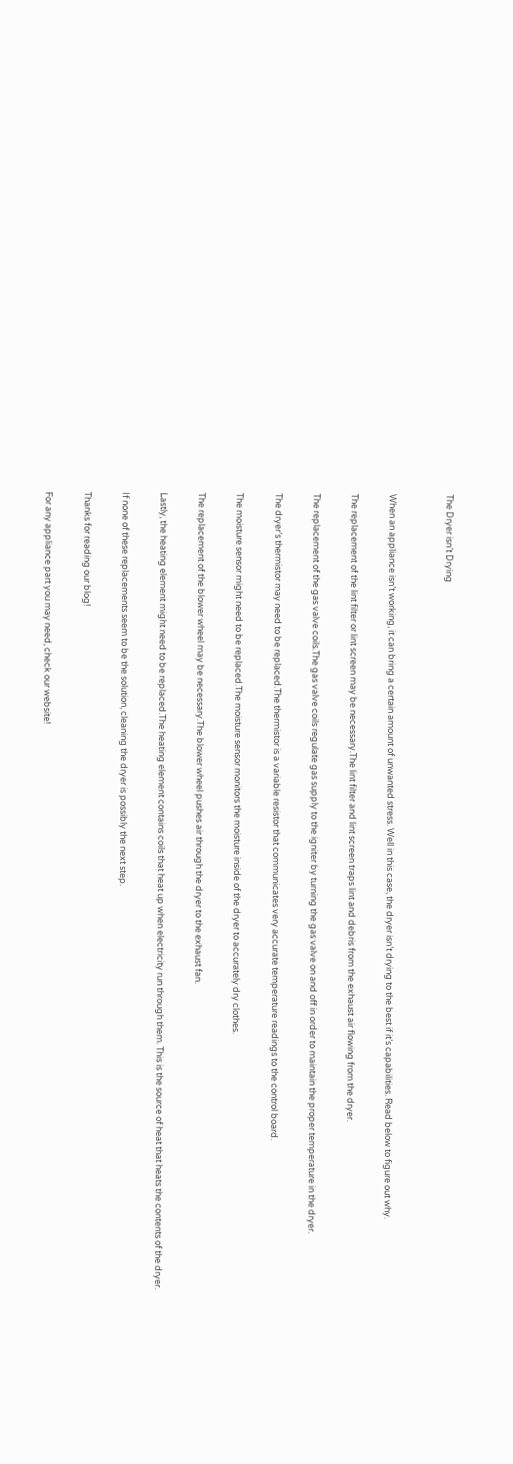The Dryer isn’t Drying


When an appliance isn’t working, it can bring a certain amount of unwanted stress. Well in this case, the dryer isn’t drying to the best if it’s capabilities. Read below to figure out why.

The replacement of the lint filter or lint screen may be necessary.The lint filter and lint screen traps lint and debris from the exhaust air flowing from the dryer.

The replacement of the gas valve coils.The gas valve coils regulate gas supply to the igniter by turning the gas valve on and off in order to maintain the proper temperature in the dryer.

The dryer’s thermistor may need to be replaced.The thermistor is a variable resistor that communicates very accurate temperature readings to the control board.

The moisture sensor might need to be replaced.The moisture sensor monitors the moisture inside of the dryer to accurately dry clothes.

The replacement of the blower wheel may be necessary.The blower wheel pushes air through the dryer to the exhaust fan.

Lastly, the heating element might need to be replaced.The heating element contains coils that heat up when electricity run through them. This is the source of heat that heats the contents of the dryer.

If none of these replacements seem to be the solution, cleaning the dryer is possibly the next step.

Thanks for reading our blog!

For any appliance part you may need, check our website!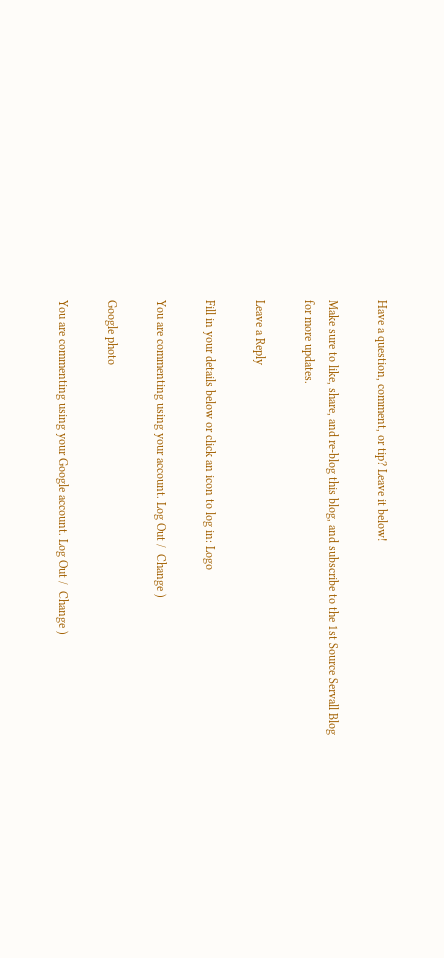Have a question, comment, or tip? Leave it below!

Make sure to like, share, and re-blog this blog, and subscribe to the 1st Source Servall Blog for more updates.

Leave a Reply

Fill in your details below or click an icon to log in: Logo

You are commenting using your account. Log Out /  Change )

Google photo

You are commenting using your Google account. Log Out /  Change )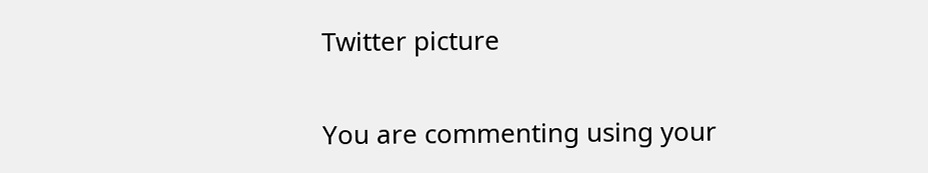Twitter picture

You are commenting using your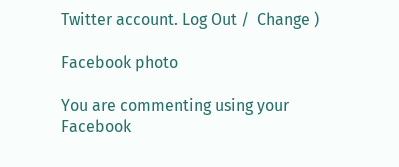Twitter account. Log Out /  Change )

Facebook photo

You are commenting using your Facebook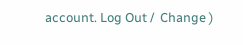account. Log Out /  Change )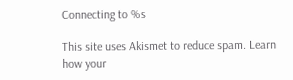Connecting to %s

This site uses Akismet to reduce spam. Learn how your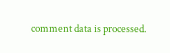comment data is processed.